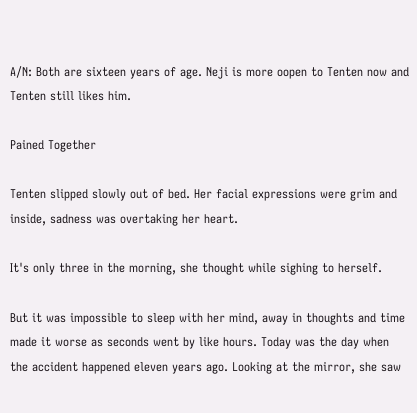A/N: Both are sixteen years of age. Neji is more oopen to Tenten now and Tenten still likes him.

Pained Together

Tenten slipped slowly out of bed. Her facial expressions were grim and inside, sadness was overtaking her heart.

It's only three in the morning, she thought while sighing to herself.

But it was impossible to sleep with her mind, away in thoughts and time made it worse as seconds went by like hours. Today was the day when the accident happened eleven years ago. Looking at the mirror, she saw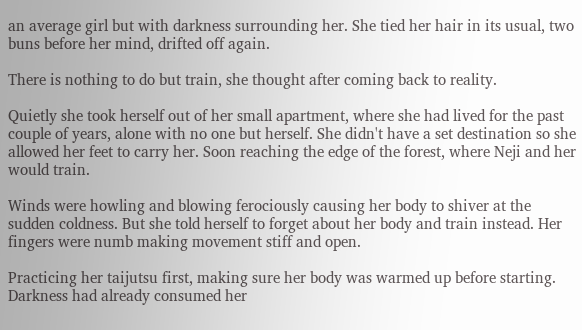an average girl but with darkness surrounding her. She tied her hair in its usual, two buns before her mind, drifted off again.

There is nothing to do but train, she thought after coming back to reality.

Quietly she took herself out of her small apartment, where she had lived for the past couple of years, alone with no one but herself. She didn't have a set destination so she allowed her feet to carry her. Soon reaching the edge of the forest, where Neji and her would train.

Winds were howling and blowing ferociously causing her body to shiver at the sudden coldness. But she told herself to forget about her body and train instead. Her fingers were numb making movement stiff and open.

Practicing her taijutsu first, making sure her body was warmed up before starting. Darkness had already consumed her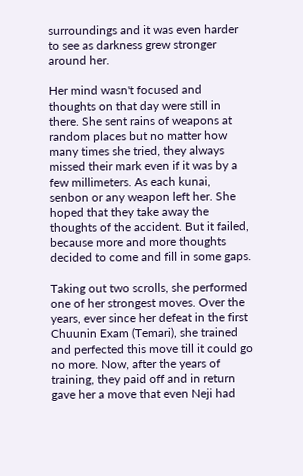surroundings and it was even harder to see as darkness grew stronger around her.

Her mind wasn't focused and thoughts on that day were still in there. She sent rains of weapons at random places but no matter how many times she tried, they always missed their mark even if it was by a few millimeters. As each kunai, senbon or any weapon left her. She hoped that they take away the thoughts of the accident. But it failed, because more and more thoughts decided to come and fill in some gaps.

Taking out two scrolls, she performed one of her strongest moves. Over the years, ever since her defeat in the first Chuunin Exam (Temari), she trained and perfected this move till it could go no more. Now, after the years of training, they paid off and in return gave her a move that even Neji had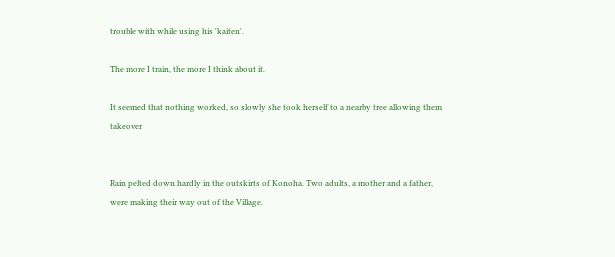trouble with while using his 'kaiten'.

The more I train, the more I think about it.

It seemed that nothing worked, so slowly she took herself to a nearby tree allowing them takeover


Rain pelted down hardly in the outskirts of Konoha. Two adults, a mother and a father, were making their way out of the Village.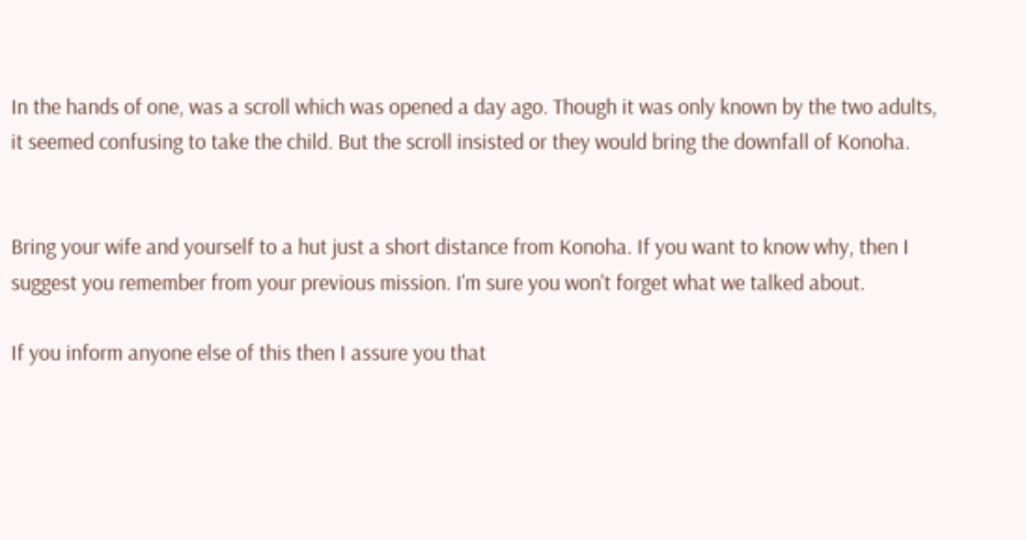In the hands of one, was a scroll which was opened a day ago. Though it was only known by the two adults, it seemed confusing to take the child. But the scroll insisted or they would bring the downfall of Konoha.


Bring your wife and yourself to a hut just a short distance from Konoha. If you want to know why, then I suggest you remember from your previous mission. I'm sure you won't forget what we talked about.

If you inform anyone else of this then I assure you that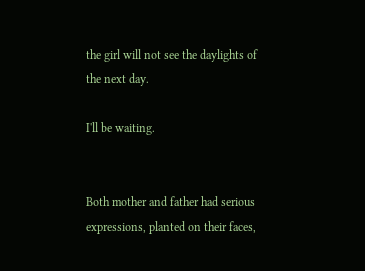the girl will not see the daylights of the next day.

I'll be waiting.


Both mother and father had serious expressions, planted on their faces,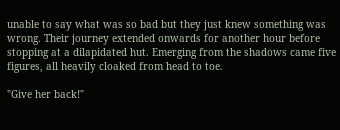unable to say what was so bad but they just knew something was wrong. Their journey extended onwards for another hour before stopping at a dilapidated hut. Emerging from the shadows came five figures, all heavily cloaked from head to toe.

"Give her back!"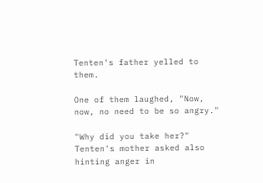Tenten's father yelled to them.

One of them laughed, "Now, now, no need to be so angry."

"Why did you take her?" Tenten's mother asked also hinting anger in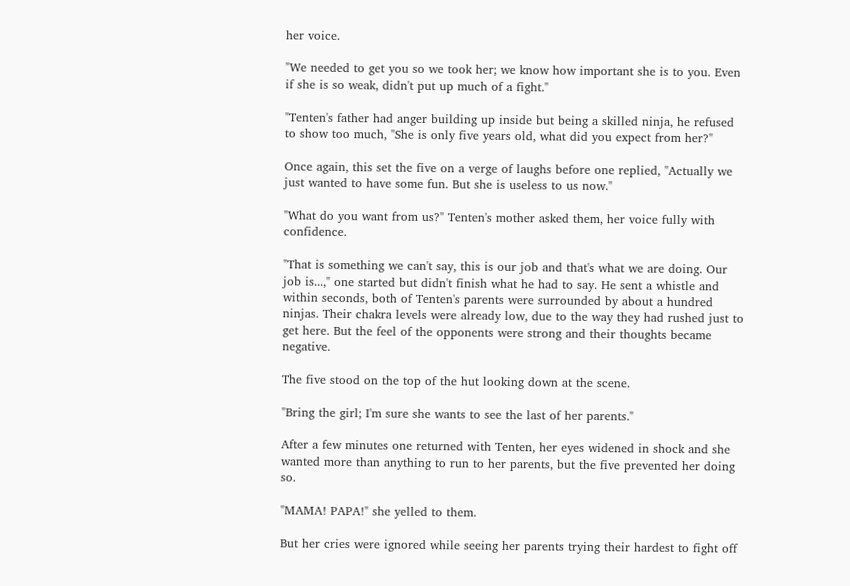her voice.

"We needed to get you so we took her; we know how important she is to you. Even if she is so weak, didn't put up much of a fight."

"Tenten's father had anger building up inside but being a skilled ninja, he refused to show too much, "She is only five years old, what did you expect from her?"

Once again, this set the five on a verge of laughs before one replied, "Actually we just wanted to have some fun. But she is useless to us now."

"What do you want from us?" Tenten's mother asked them, her voice fully with confidence.

"That is something we can't say, this is our job and that's what we are doing. Our job is...," one started but didn't finish what he had to say. He sent a whistle and within seconds, both of Tenten's parents were surrounded by about a hundred ninjas. Their chakra levels were already low, due to the way they had rushed just to get here. But the feel of the opponents were strong and their thoughts became negative.

The five stood on the top of the hut looking down at the scene.

"Bring the girl; I'm sure she wants to see the last of her parents."

After a few minutes one returned with Tenten, her eyes widened in shock and she wanted more than anything to run to her parents, but the five prevented her doing so.

"MAMA! PAPA!" she yelled to them.

But her cries were ignored while seeing her parents trying their hardest to fight off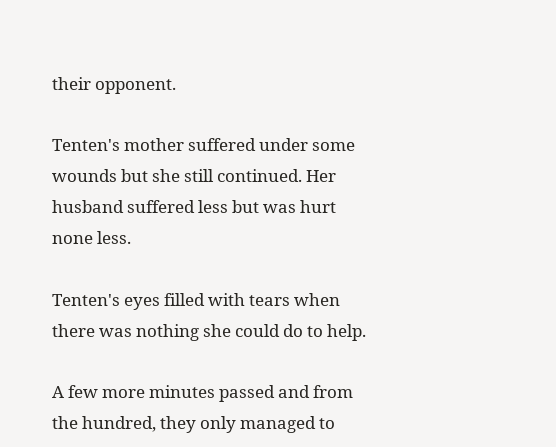their opponent.

Tenten's mother suffered under some wounds but she still continued. Her husband suffered less but was hurt none less.

Tenten's eyes filled with tears when there was nothing she could do to help.

A few more minutes passed and from the hundred, they only managed to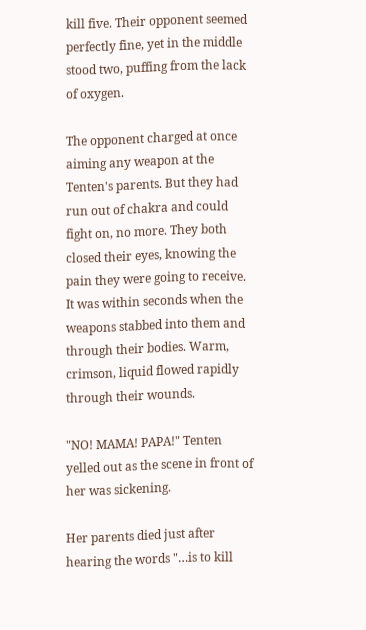kill five. Their opponent seemed perfectly fine, yet in the middle stood two, puffing from the lack of oxygen.

The opponent charged at once aiming any weapon at the Tenten's parents. But they had run out of chakra and could fight on, no more. They both closed their eyes, knowing the pain they were going to receive. It was within seconds when the weapons stabbed into them and through their bodies. Warm, crimson, liquid flowed rapidly through their wounds.

"NO! MAMA! PAPA!" Tenten yelled out as the scene in front of her was sickening.

Her parents died just after hearing the words "…is to kill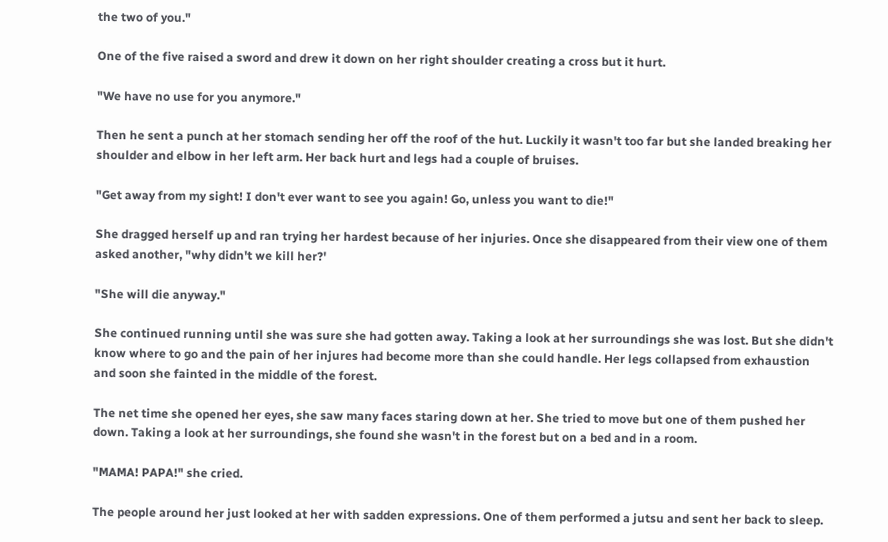the two of you."

One of the five raised a sword and drew it down on her right shoulder creating a cross but it hurt.

"We have no use for you anymore."

Then he sent a punch at her stomach sending her off the roof of the hut. Luckily it wasn't too far but she landed breaking her shoulder and elbow in her left arm. Her back hurt and legs had a couple of bruises.

"Get away from my sight! I don't ever want to see you again! Go, unless you want to die!"

She dragged herself up and ran trying her hardest because of her injuries. Once she disappeared from their view one of them asked another, "why didn't we kill her?'

"She will die anyway."

She continued running until she was sure she had gotten away. Taking a look at her surroundings she was lost. But she didn't know where to go and the pain of her injures had become more than she could handle. Her legs collapsed from exhaustion and soon she fainted in the middle of the forest.

The net time she opened her eyes, she saw many faces staring down at her. She tried to move but one of them pushed her down. Taking a look at her surroundings, she found she wasn't in the forest but on a bed and in a room.

"MAMA! PAPA!" she cried.

The people around her just looked at her with sadden expressions. One of them performed a jutsu and sent her back to sleep.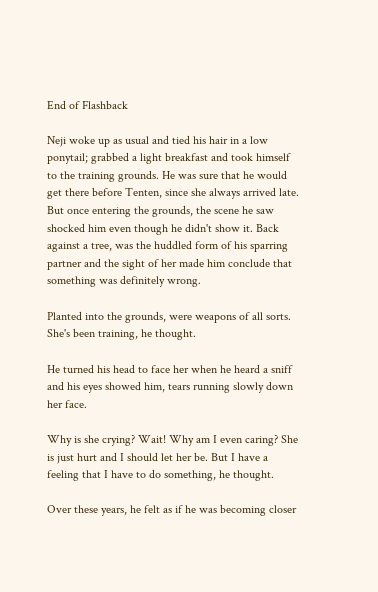End of Flashback

Neji woke up as usual and tied his hair in a low ponytail; grabbed a light breakfast and took himself to the training grounds. He was sure that he would get there before Tenten, since she always arrived late. But once entering the grounds, the scene he saw shocked him even though he didn't show it. Back against a tree, was the huddled form of his sparring partner and the sight of her made him conclude that something was definitely wrong.

Planted into the grounds, were weapons of all sorts. She's been training, he thought.

He turned his head to face her when he heard a sniff and his eyes showed him, tears running slowly down her face.

Why is she crying? Wait! Why am I even caring? She is just hurt and I should let her be. But I have a feeling that I have to do something, he thought.

Over these years, he felt as if he was becoming closer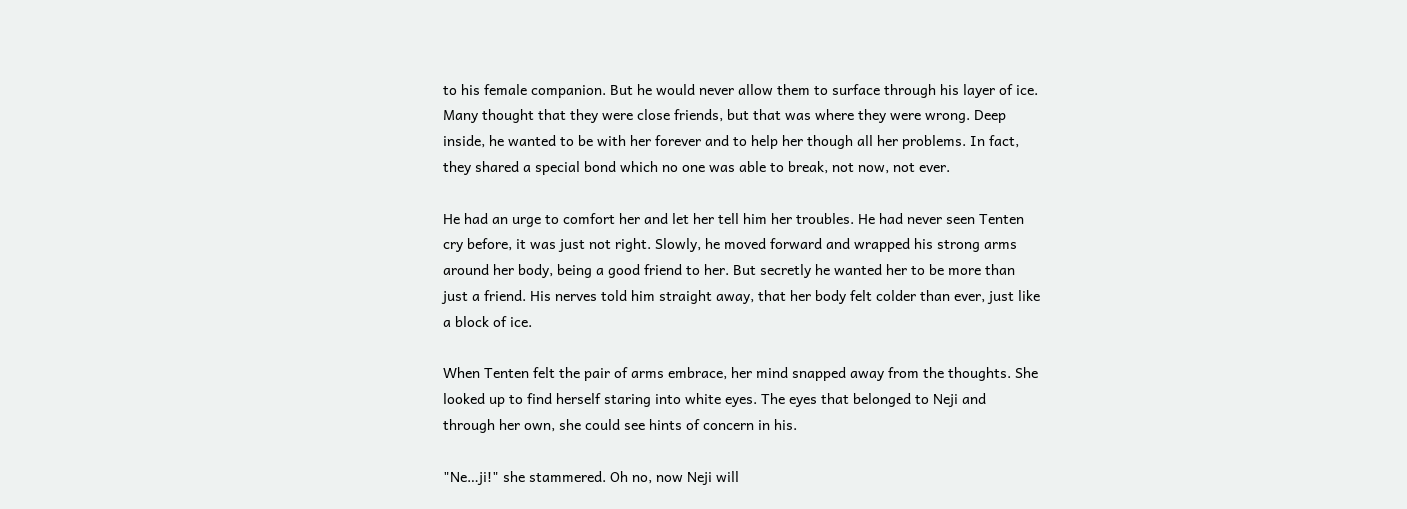to his female companion. But he would never allow them to surface through his layer of ice. Many thought that they were close friends, but that was where they were wrong. Deep inside, he wanted to be with her forever and to help her though all her problems. In fact, they shared a special bond which no one was able to break, not now, not ever.

He had an urge to comfort her and let her tell him her troubles. He had never seen Tenten cry before, it was just not right. Slowly, he moved forward and wrapped his strong arms around her body, being a good friend to her. But secretly he wanted her to be more than just a friend. His nerves told him straight away, that her body felt colder than ever, just like a block of ice.

When Tenten felt the pair of arms embrace, her mind snapped away from the thoughts. She looked up to find herself staring into white eyes. The eyes that belonged to Neji and through her own, she could see hints of concern in his.

"Ne…ji!" she stammered. Oh no, now Neji will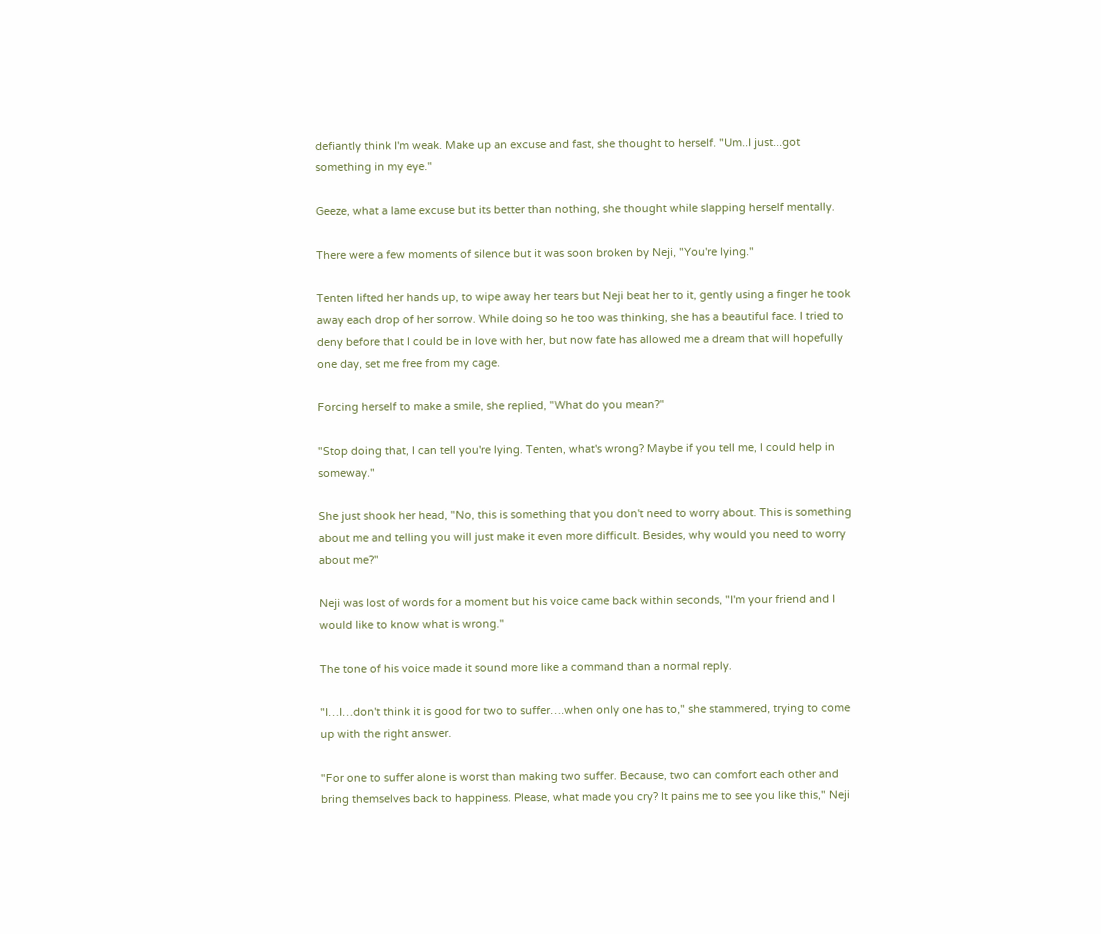defiantly think I'm weak. Make up an excuse and fast, she thought to herself. "Um..I just...got something in my eye."

Geeze, what a lame excuse but its better than nothing, she thought while slapping herself mentally.

There were a few moments of silence but it was soon broken by Neji, "You're lying."

Tenten lifted her hands up, to wipe away her tears but Neji beat her to it, gently using a finger he took away each drop of her sorrow. While doing so he too was thinking, she has a beautiful face. I tried to deny before that I could be in love with her, but now fate has allowed me a dream that will hopefully one day, set me free from my cage.

Forcing herself to make a smile, she replied, "What do you mean?"

"Stop doing that, I can tell you're lying. Tenten, what's wrong? Maybe if you tell me, I could help in someway."

She just shook her head, "No, this is something that you don't need to worry about. This is something about me and telling you will just make it even more difficult. Besides, why would you need to worry about me?"

Neji was lost of words for a moment but his voice came back within seconds, "I'm your friend and I would like to know what is wrong."

The tone of his voice made it sound more like a command than a normal reply.

"I…I…don't think it is good for two to suffer….when only one has to," she stammered, trying to come up with the right answer.

"For one to suffer alone is worst than making two suffer. Because, two can comfort each other and bring themselves back to happiness. Please, what made you cry? It pains me to see you like this," Neji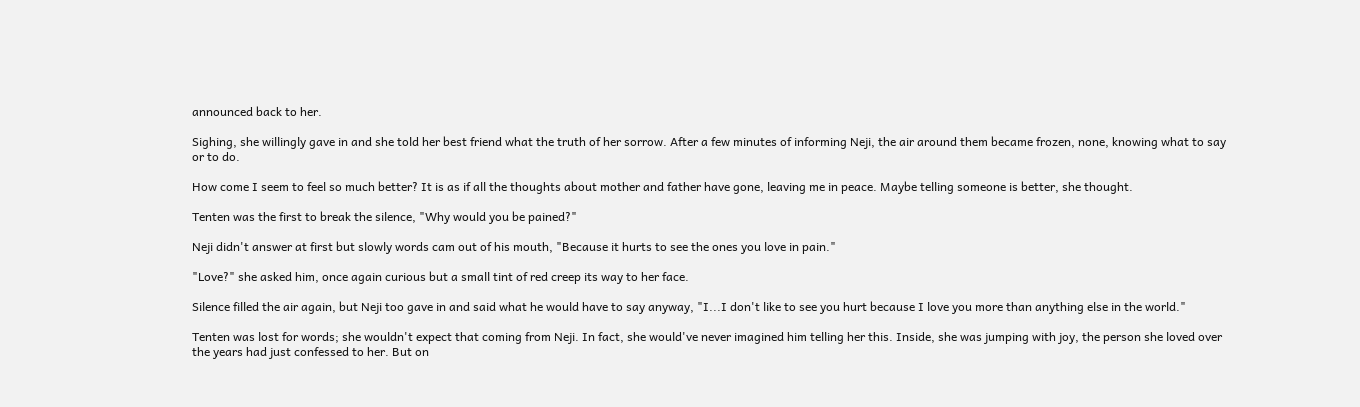announced back to her.

Sighing, she willingly gave in and she told her best friend what the truth of her sorrow. After a few minutes of informing Neji, the air around them became frozen, none, knowing what to say or to do.

How come I seem to feel so much better? It is as if all the thoughts about mother and father have gone, leaving me in peace. Maybe telling someone is better, she thought.

Tenten was the first to break the silence, "Why would you be pained?"

Neji didn't answer at first but slowly words cam out of his mouth, "Because it hurts to see the ones you love in pain."

"Love?" she asked him, once again curious but a small tint of red creep its way to her face.

Silence filled the air again, but Neji too gave in and said what he would have to say anyway, "I...I don't like to see you hurt because I love you more than anything else in the world."

Tenten was lost for words; she wouldn't expect that coming from Neji. In fact, she would've never imagined him telling her this. Inside, she was jumping with joy, the person she loved over the years had just confessed to her. But on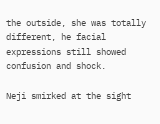the outside, she was totally different, he facial expressions still showed confusion and shock.

Neji smirked at the sight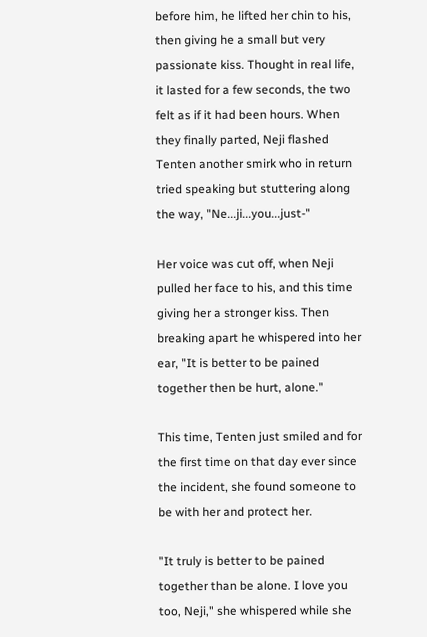before him, he lifted her chin to his, then giving he a small but very passionate kiss. Thought in real life, it lasted for a few seconds, the two felt as if it had been hours. When they finally parted, Neji flashed Tenten another smirk who in return tried speaking but stuttering along the way, "Ne...ji...you...just-"

Her voice was cut off, when Neji pulled her face to his, and this time giving her a stronger kiss. Then breaking apart he whispered into her ear, "It is better to be pained together then be hurt, alone."

This time, Tenten just smiled and for the first time on that day ever since the incident, she found someone to be with her and protect her.

"It truly is better to be pained together than be alone. I love you too, Neji," she whispered while she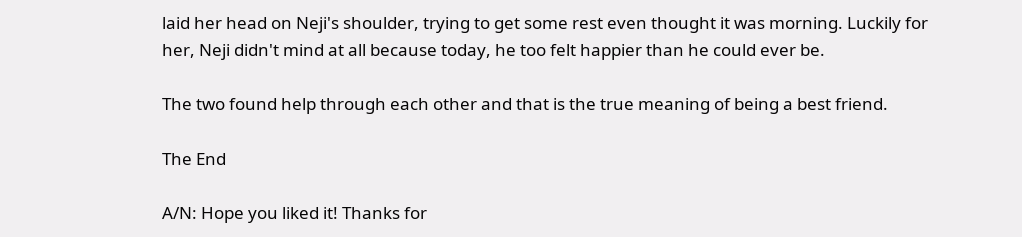laid her head on Neji's shoulder, trying to get some rest even thought it was morning. Luckily for her, Neji didn't mind at all because today, he too felt happier than he could ever be.

The two found help through each other and that is the true meaning of being a best friend.

The End

A/N: Hope you liked it! Thanks for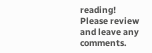reading! Please review and leave any comments.